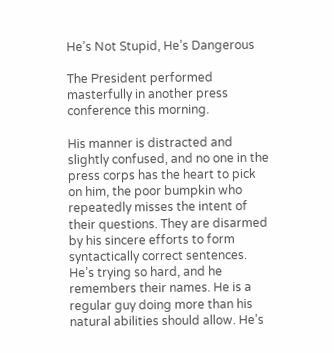He’s Not Stupid, He’s Dangerous

The President performed masterfully in another press conference this morning.

His manner is distracted and slightly confused, and no one in the press corps has the heart to pick on him, the poor bumpkin who repeatedly misses the intent of their questions. They are disarmed by his sincere efforts to form syntactically correct sentences. He’s trying so hard, and he remembers their names. He is a regular guy doing more than his natural abilities should allow. He’s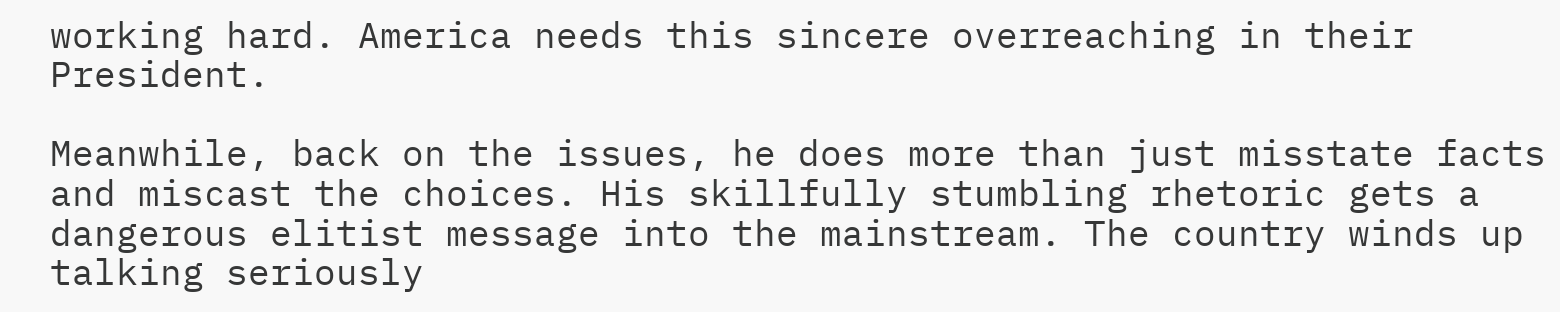working hard. America needs this sincere overreaching in their President.

Meanwhile, back on the issues, he does more than just misstate facts and miscast the choices. His skillfully stumbling rhetoric gets a dangerous elitist message into the mainstream. The country winds up talking seriously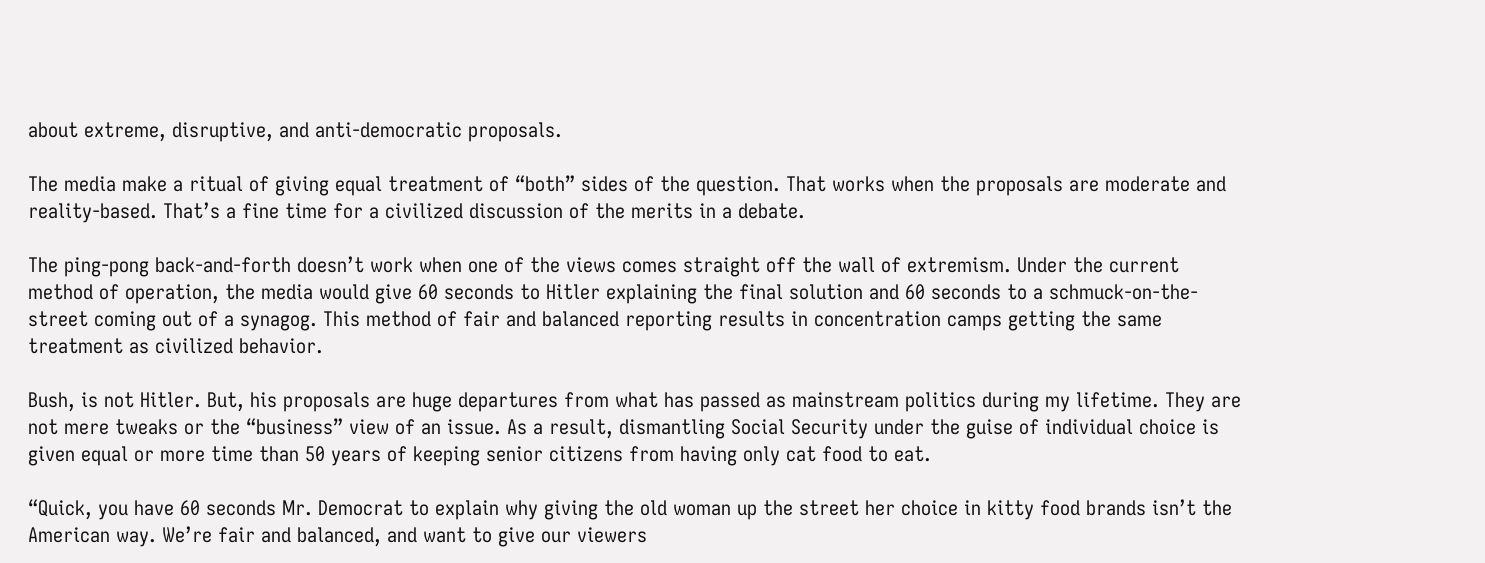about extreme, disruptive, and anti-democratic proposals.

The media make a ritual of giving equal treatment of “both” sides of the question. That works when the proposals are moderate and reality-based. That’s a fine time for a civilized discussion of the merits in a debate.

The ping-pong back-and-forth doesn’t work when one of the views comes straight off the wall of extremism. Under the current method of operation, the media would give 60 seconds to Hitler explaining the final solution and 60 seconds to a schmuck-on-the-street coming out of a synagog. This method of fair and balanced reporting results in concentration camps getting the same treatment as civilized behavior.

Bush, is not Hitler. But, his proposals are huge departures from what has passed as mainstream politics during my lifetime. They are not mere tweaks or the “business” view of an issue. As a result, dismantling Social Security under the guise of individual choice is given equal or more time than 50 years of keeping senior citizens from having only cat food to eat.

“Quick, you have 60 seconds Mr. Democrat to explain why giving the old woman up the street her choice in kitty food brands isn’t the American way. We’re fair and balanced, and want to give our viewers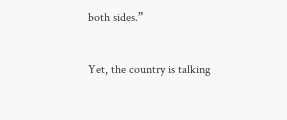both sides.”


Yet, the country is talking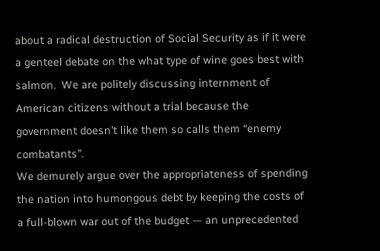about a radical destruction of Social Security as if it were a genteel debate on the what type of wine goes best with salmon.  We are politely discussing internment of American citizens without a trial because the government doesn’t like them so calls them “enemy combatants”.
We demurely argue over the appropriateness of spending the nation into humongous debt by keeping the costs of a full-blown war out of the budget — an unprecedented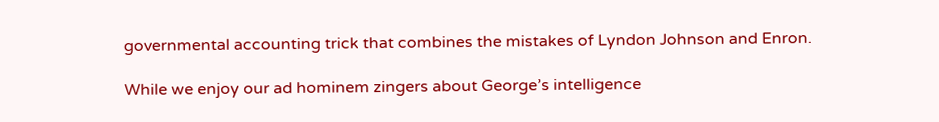governmental accounting trick that combines the mistakes of Lyndon Johnson and Enron.

While we enjoy our ad hominem zingers about George’s intelligence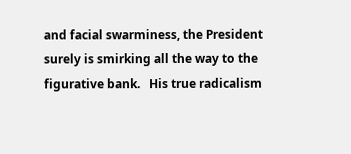and facial swarminess, the President surely is smirking all the way to the figurative bank.   His true radicalism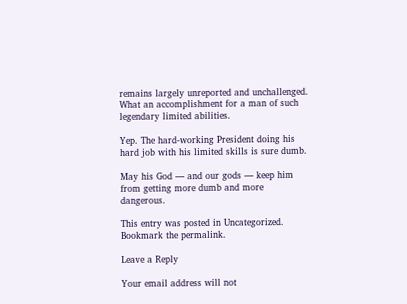remains largely unreported and unchallenged.  What an accomplishment for a man of such legendary limited abilities.

Yep. The hard-working President doing his hard job with his limited skills is sure dumb.

May his God — and our gods — keep him from getting more dumb and more dangerous.

This entry was posted in Uncategorized. Bookmark the permalink.

Leave a Reply

Your email address will not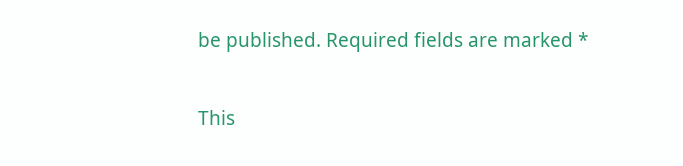be published. Required fields are marked *

This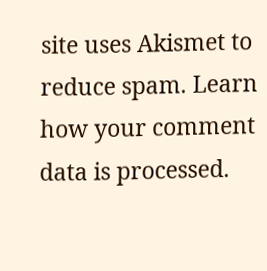site uses Akismet to reduce spam. Learn how your comment data is processed.